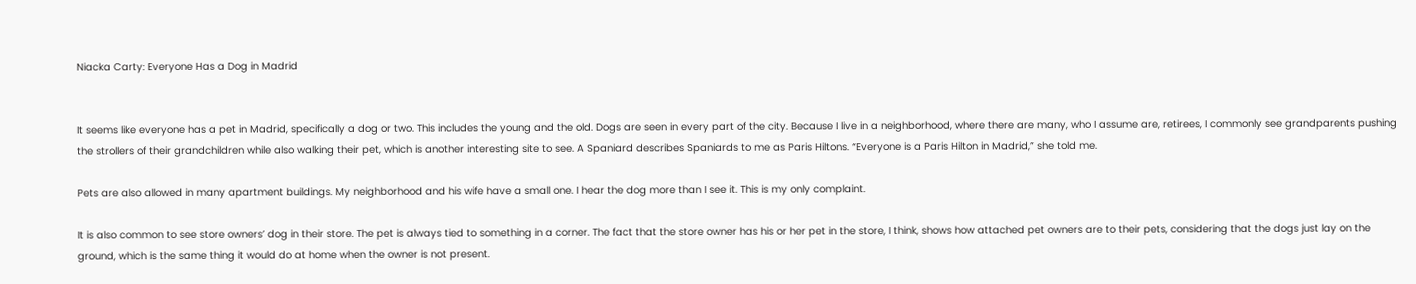Niacka Carty: Everyone Has a Dog in Madrid


It seems like everyone has a pet in Madrid, specifically a dog or two. This includes the young and the old. Dogs are seen in every part of the city. Because I live in a neighborhood, where there are many, who I assume are, retirees, I commonly see grandparents pushing the strollers of their grandchildren while also walking their pet, which is another interesting site to see. A Spaniard describes Spaniards to me as Paris Hiltons. “Everyone is a Paris Hilton in Madrid,” she told me.

Pets are also allowed in many apartment buildings. My neighborhood and his wife have a small one. I hear the dog more than I see it. This is my only complaint.

It is also common to see store owners’ dog in their store. The pet is always tied to something in a corner. The fact that the store owner has his or her pet in the store, I think, shows how attached pet owners are to their pets, considering that the dogs just lay on the ground, which is the same thing it would do at home when the owner is not present.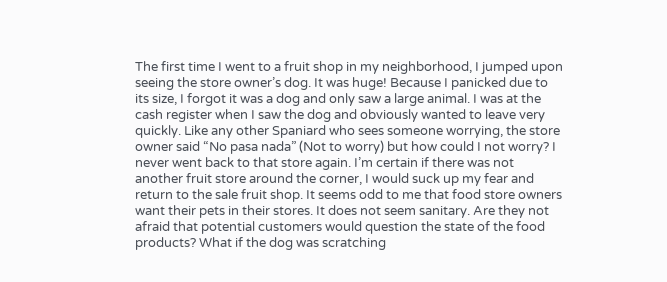The first time I went to a fruit shop in my neighborhood, I jumped upon seeing the store owner’s dog. It was huge! Because I panicked due to its size, I forgot it was a dog and only saw a large animal. I was at the cash register when I saw the dog and obviously wanted to leave very quickly. Like any other Spaniard who sees someone worrying, the store owner said “No pasa nada” (Not to worry) but how could I not worry? I never went back to that store again. I’m certain if there was not another fruit store around the corner, I would suck up my fear and return to the sale fruit shop. It seems odd to me that food store owners want their pets in their stores. It does not seem sanitary. Are they not afraid that potential customers would question the state of the food products? What if the dog was scratching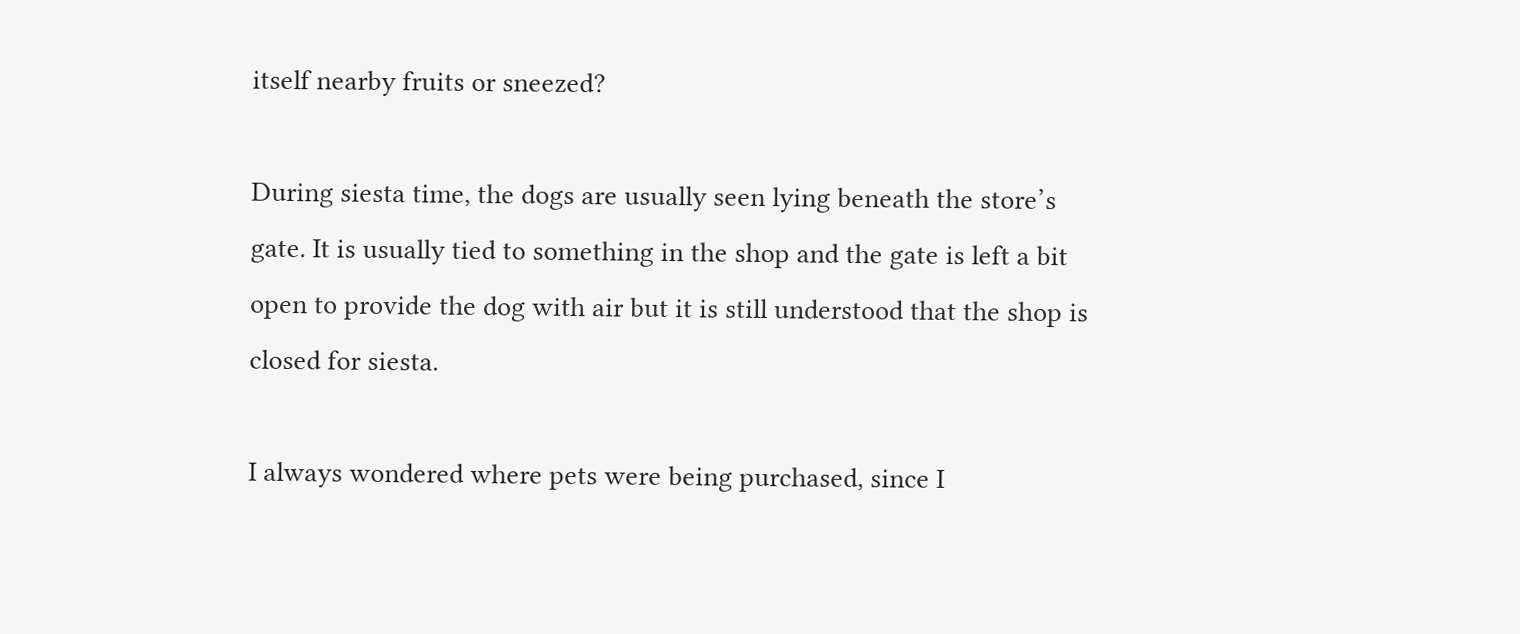itself nearby fruits or sneezed?

During siesta time, the dogs are usually seen lying beneath the store’s gate. It is usually tied to something in the shop and the gate is left a bit open to provide the dog with air but it is still understood that the shop is closed for siesta.

I always wondered where pets were being purchased, since I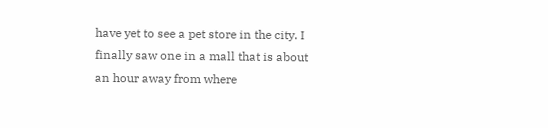have yet to see a pet store in the city. I finally saw one in a mall that is about an hour away from where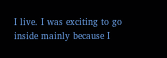I live. I was exciting to go inside mainly because I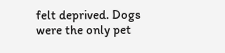felt deprived. Dogs were the only pet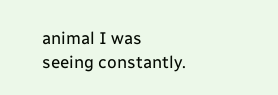animal I was seeing constantly.